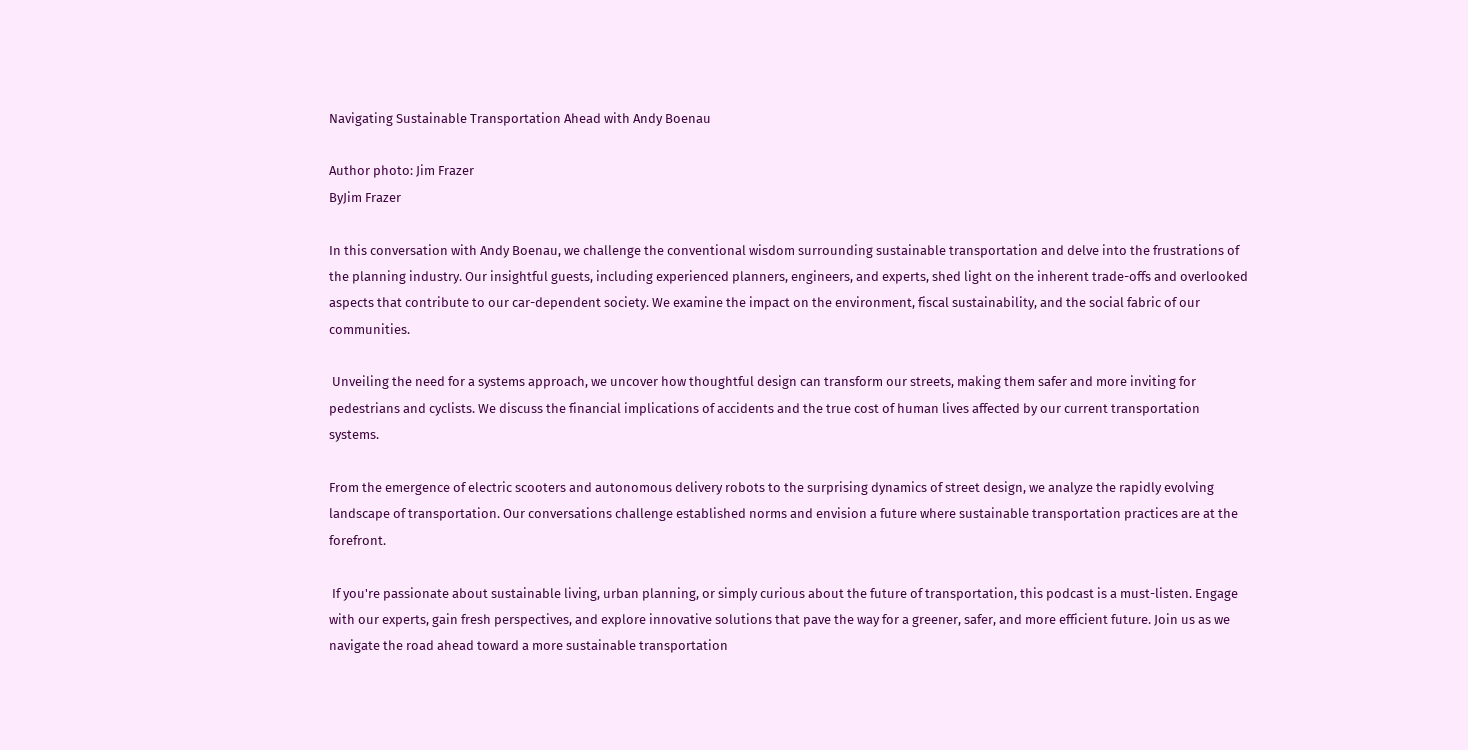Navigating Sustainable Transportation Ahead with Andy Boenau

Author photo: Jim Frazer
ByJim Frazer

In this conversation with Andy Boenau, we challenge the conventional wisdom surrounding sustainable transportation and delve into the frustrations of the planning industry. Our insightful guests, including experienced planners, engineers, and experts, shed light on the inherent trade-offs and overlooked aspects that contribute to our car-dependent society. We examine the impact on the environment, fiscal sustainability, and the social fabric of our communities.

 Unveiling the need for a systems approach, we uncover how thoughtful design can transform our streets, making them safer and more inviting for pedestrians and cyclists. We discuss the financial implications of accidents and the true cost of human lives affected by our current transportation systems.

From the emergence of electric scooters and autonomous delivery robots to the surprising dynamics of street design, we analyze the rapidly evolving landscape of transportation. Our conversations challenge established norms and envision a future where sustainable transportation practices are at the forefront.

 If you're passionate about sustainable living, urban planning, or simply curious about the future of transportation, this podcast is a must-listen. Engage with our experts, gain fresh perspectives, and explore innovative solutions that pave the way for a greener, safer, and more efficient future. Join us as we navigate the road ahead toward a more sustainable transportation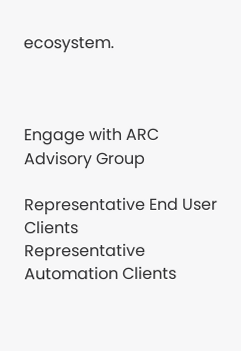ecosystem.



Engage with ARC Advisory Group

Representative End User Clients
Representative Automation Clients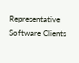Representative Software Clients